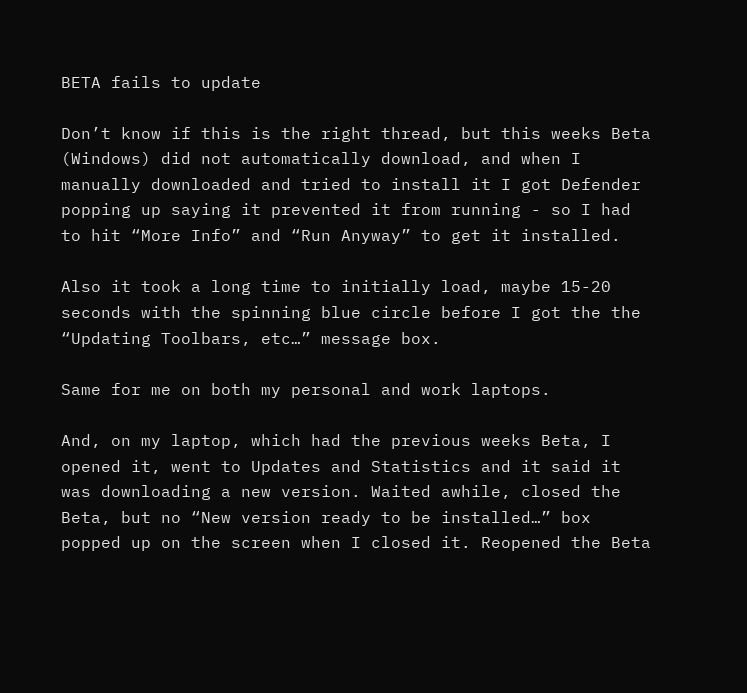BETA fails to update

Don’t know if this is the right thread, but this weeks Beta (Windows) did not automatically download, and when I manually downloaded and tried to install it I got Defender popping up saying it prevented it from running - so I had to hit “More Info” and “Run Anyway” to get it installed.

Also it took a long time to initially load, maybe 15-20 seconds with the spinning blue circle before I got the the “Updating Toolbars, etc…” message box.

Same for me on both my personal and work laptops.

And, on my laptop, which had the previous weeks Beta, I opened it, went to Updates and Statistics and it said it was downloading a new version. Waited awhile, closed the Beta, but no “New version ready to be installed…” box popped up on the screen when I closed it. Reopened the Beta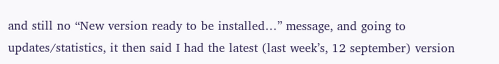and still no “New version ready to be installed…” message, and going to updates/statistics, it then said I had the latest (last week’s, 12 september) version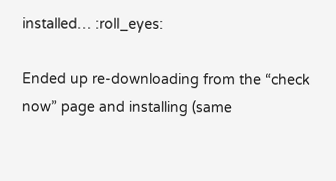installed… :roll_eyes:

Ended up re-downloading from the “check now” page and installing (same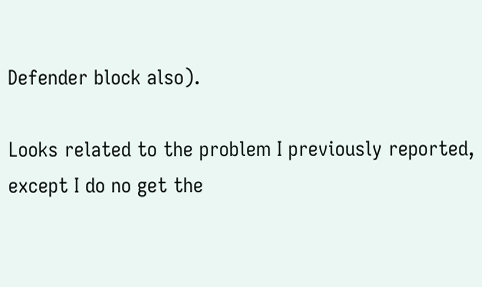Defender block also).

Looks related to the problem I previously reported, except I do no get the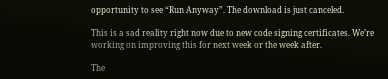opportunity to see “Run Anyway”. The download is just canceled.

This is a sad reality right now due to new code signing certificates. We’re working on improving this for next week or the week after.

The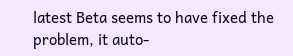latest Beta seems to have fixed the problem, it auto-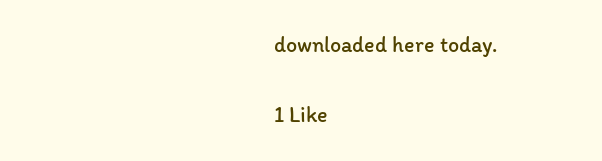downloaded here today.

1 Like